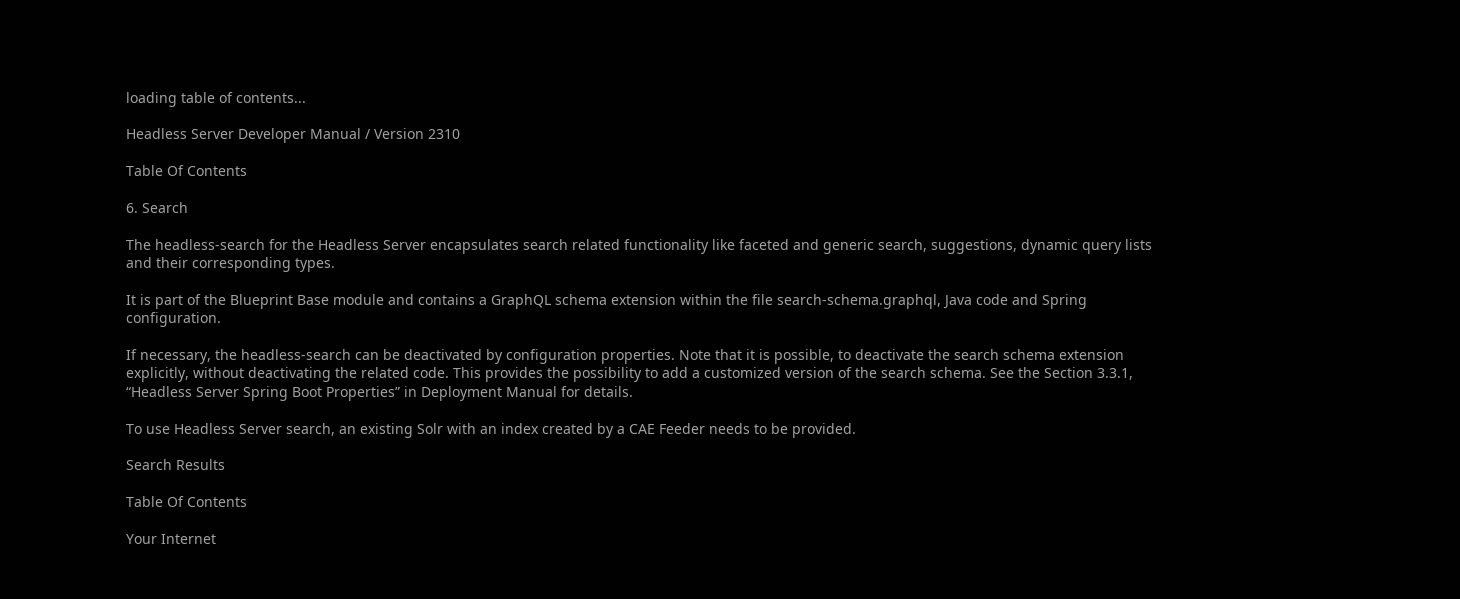loading table of contents...

Headless Server Developer Manual / Version 2310

Table Of Contents

6. Search

The headless-search for the Headless Server encapsulates search related functionality like faceted and generic search, suggestions, dynamic query lists and their corresponding types.

It is part of the Blueprint Base module and contains a GraphQL schema extension within the file search-schema.graphql, Java code and Spring configuration.

If necessary, the headless-search can be deactivated by configuration properties. Note that it is possible, to deactivate the search schema extension explicitly, without deactivating the related code. This provides the possibility to add a customized version of the search schema. See the Section 3.3.1, “Headless Server Spring Boot Properties” in Deployment Manual for details.

To use Headless Server search, an existing Solr with an index created by a CAE Feeder needs to be provided.

Search Results

Table Of Contents

Your Internet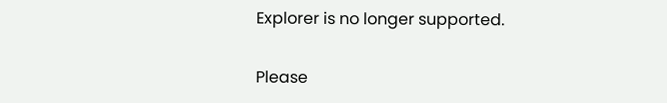Explorer is no longer supported.

Please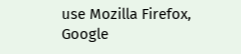use Mozilla Firefox, Google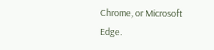Chrome, or Microsoft Edge.